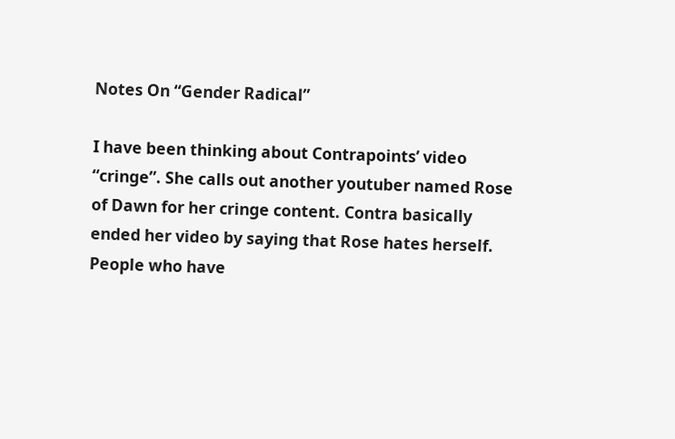Notes On “Gender Radical”

I have been thinking about Contrapoints’ video “cringe”. She calls out another youtuber named Rose of Dawn for her cringe content. Contra basically ended her video by saying that Rose hates herself. People who have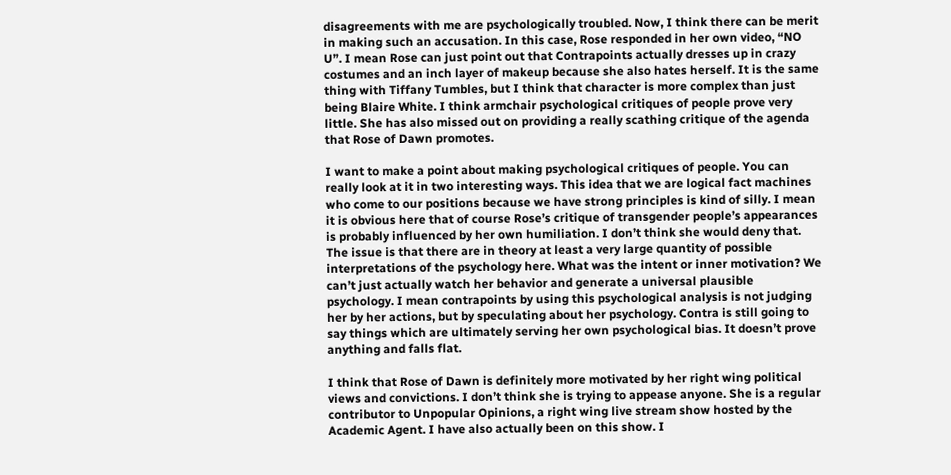disagreements with me are psychologically troubled. Now, I think there can be merit in making such an accusation. In this case, Rose responded in her own video, “NO U”. I mean Rose can just point out that Contrapoints actually dresses up in crazy costumes and an inch layer of makeup because she also hates herself. It is the same thing with Tiffany Tumbles, but I think that character is more complex than just being Blaire White. I think armchair psychological critiques of people prove very little. She has also missed out on providing a really scathing critique of the agenda that Rose of Dawn promotes.

I want to make a point about making psychological critiques of people. You can really look at it in two interesting ways. This idea that we are logical fact machines who come to our positions because we have strong principles is kind of silly. I mean it is obvious here that of course Rose’s critique of transgender people’s appearances is probably influenced by her own humiliation. I don’t think she would deny that. The issue is that there are in theory at least a very large quantity of possible interpretations of the psychology here. What was the intent or inner motivation? We can’t just actually watch her behavior and generate a universal plausible psychology. I mean contrapoints by using this psychological analysis is not judging her by her actions, but by speculating about her psychology. Contra is still going to say things which are ultimately serving her own psychological bias. It doesn’t prove anything and falls flat.

I think that Rose of Dawn is definitely more motivated by her right wing political views and convictions. I don’t think she is trying to appease anyone. She is a regular contributor to Unpopular Opinions, a right wing live stream show hosted by the Academic Agent. I have also actually been on this show. I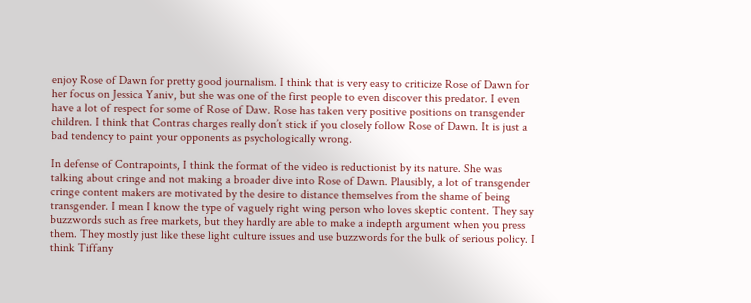enjoy Rose of Dawn for pretty good journalism. I think that is very easy to criticize Rose of Dawn for her focus on Jessica Yaniv, but she was one of the first people to even discover this predator. I even have a lot of respect for some of Rose of Daw. Rose has taken very positive positions on transgender children. I think that Contras charges really don’t stick if you closely follow Rose of Dawn. It is just a bad tendency to paint your opponents as psychologically wrong.

In defense of Contrapoints, I think the format of the video is reductionist by its nature. She was talking about cringe and not making a broader dive into Rose of Dawn. Plausibly, a lot of transgender cringe content makers are motivated by the desire to distance themselves from the shame of being transgender. I mean I know the type of vaguely right wing person who loves skeptic content. They say buzzwords such as free markets, but they hardly are able to make a indepth argument when you press them. They mostly just like these light culture issues and use buzzwords for the bulk of serious policy. I think Tiffany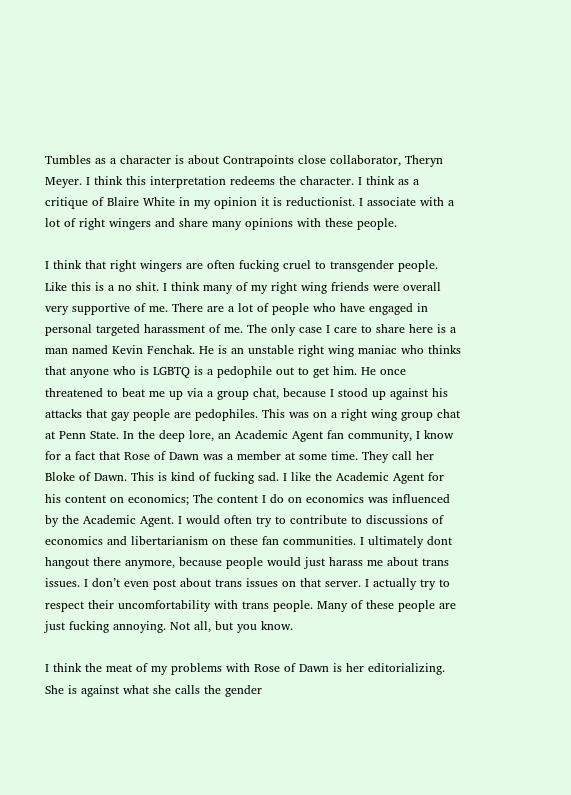Tumbles as a character is about Contrapoints close collaborator, Theryn Meyer. I think this interpretation redeems the character. I think as a critique of Blaire White in my opinion it is reductionist. I associate with a lot of right wingers and share many opinions with these people.

I think that right wingers are often fucking cruel to transgender people. Like this is a no shit. I think many of my right wing friends were overall very supportive of me. There are a lot of people who have engaged in personal targeted harassment of me. The only case I care to share here is a man named Kevin Fenchak. He is an unstable right wing maniac who thinks that anyone who is LGBTQ is a pedophile out to get him. He once threatened to beat me up via a group chat, because I stood up against his attacks that gay people are pedophiles. This was on a right wing group chat at Penn State. In the deep lore, an Academic Agent fan community, I know for a fact that Rose of Dawn was a member at some time. They call her Bloke of Dawn. This is kind of fucking sad. I like the Academic Agent for his content on economics; The content I do on economics was influenced by the Academic Agent. I would often try to contribute to discussions of economics and libertarianism on these fan communities. I ultimately dont hangout there anymore, because people would just harass me about trans issues. I don’t even post about trans issues on that server. I actually try to respect their uncomfortability with trans people. Many of these people are just fucking annoying. Not all, but you know.

I think the meat of my problems with Rose of Dawn is her editorializing. She is against what she calls the gender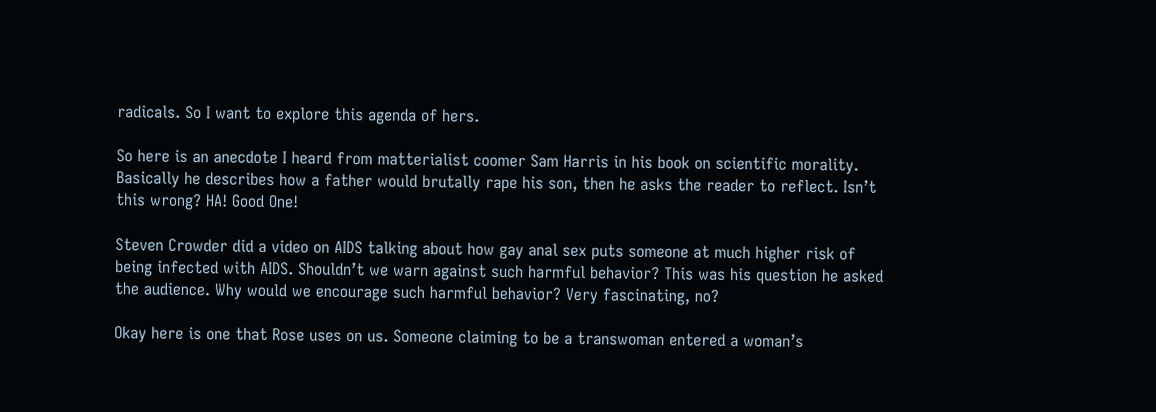radicals. So I want to explore this agenda of hers.

So here is an anecdote I heard from matterialist coomer Sam Harris in his book on scientific morality. Basically he describes how a father would brutally rape his son, then he asks the reader to reflect. Isn’t this wrong? HA! Good One!

Steven Crowder did a video on AIDS talking about how gay anal sex puts someone at much higher risk of being infected with AIDS. Shouldn’t we warn against such harmful behavior? This was his question he asked the audience. Why would we encourage such harmful behavior? Very fascinating, no?

Okay here is one that Rose uses on us. Someone claiming to be a transwoman entered a woman’s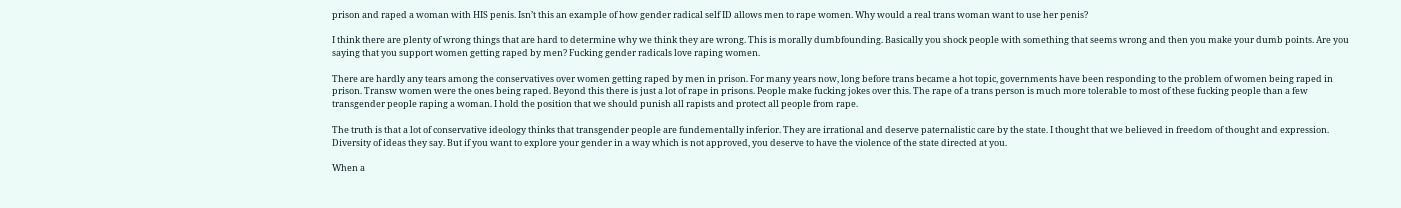prison and raped a woman with HIS penis. Isn’t this an example of how gender radical self ID allows men to rape women. Why would a real trans woman want to use her penis?

I think there are plenty of wrong things that are hard to determine why we think they are wrong. This is morally dumbfounding. Basically you shock people with something that seems wrong and then you make your dumb points. Are you saying that you support women getting raped by men? Fucking gender radicals love raping women.

There are hardly any tears among the conservatives over women getting raped by men in prison. For many years now, long before trans became a hot topic, governments have been responding to the problem of women being raped in prison. Transw women were the ones being raped. Beyond this there is just a lot of rape in prisons. People make fucking jokes over this. The rape of a trans person is much more tolerable to most of these fucking people than a few transgender people raping a woman. I hold the position that we should punish all rapists and protect all people from rape.

The truth is that a lot of conservative ideology thinks that transgender people are fundementally inferior. They are irrational and deserve paternalistic care by the state. I thought that we believed in freedom of thought and expression. Diversity of ideas they say. But if you want to explore your gender in a way which is not approved, you deserve to have the violence of the state directed at you.

When a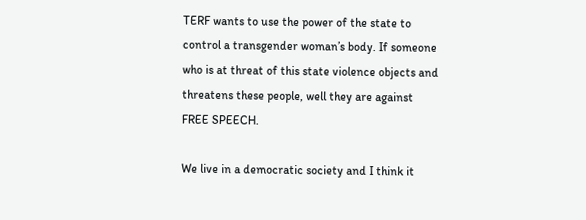TERF wants to use the power of the state to control a transgender woman’s body. If someone who is at threat of this state violence objects and threatens these people, well they are against FREE SPEECH.

We live in a democratic society and I think it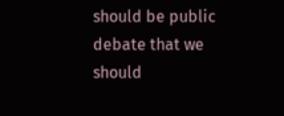should be public debate that we should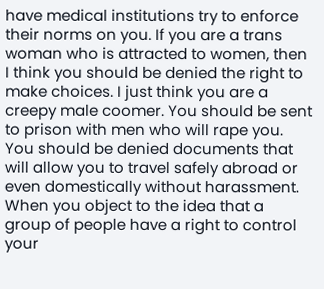have medical institutions try to enforce their norms on you. If you are a trans woman who is attracted to women, then I think you should be denied the right to make choices. I just think you are a creepy male coomer. You should be sent to prison with men who will rape you. You should be denied documents that will allow you to travel safely abroad or even domestically without harassment. When you object to the idea that a group of people have a right to control your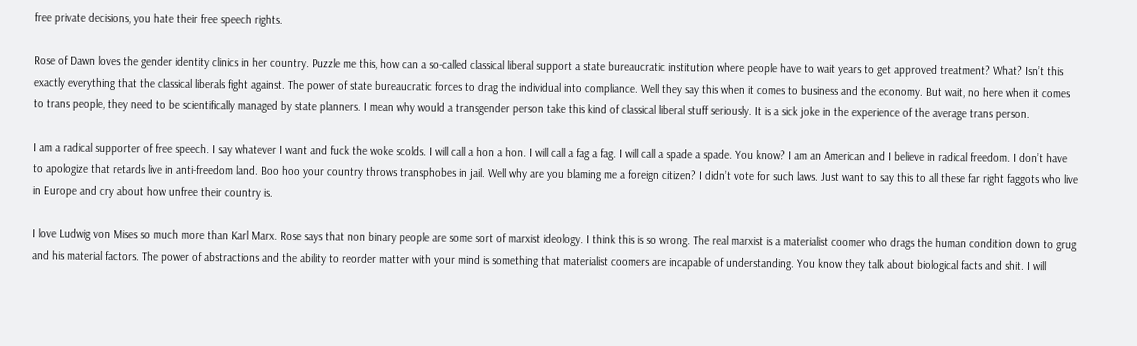free private decisions, you hate their free speech rights.

Rose of Dawn loves the gender identity clinics in her country. Puzzle me this, how can a so-called classical liberal support a state bureaucratic institution where people have to wait years to get approved treatment? What? Isn’t this exactly everything that the classical liberals fight against. The power of state bureaucratic forces to drag the individual into compliance. Well they say this when it comes to business and the economy. But wait, no here when it comes to trans people, they need to be scientifically managed by state planners. I mean why would a transgender person take this kind of classical liberal stuff seriously. It is a sick joke in the experience of the average trans person.

I am a radical supporter of free speech. I say whatever I want and fuck the woke scolds. I will call a hon a hon. I will call a fag a fag. I will call a spade a spade. You know? I am an American and I believe in radical freedom. I don’t have to apologize that retards live in anti-freedom land. Boo hoo your country throws transphobes in jail. Well why are you blaming me a foreign citizen? I didn’t vote for such laws. Just want to say this to all these far right faggots who live in Europe and cry about how unfree their country is.

I love Ludwig von Mises so much more than Karl Marx. Rose says that non binary people are some sort of marxist ideology. I think this is so wrong. The real marxist is a materialist coomer who drags the human condition down to grug and his material factors. The power of abstractions and the ability to reorder matter with your mind is something that materialist coomers are incapable of understanding. You know they talk about biological facts and shit. I will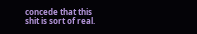concede that this shit is sort of real.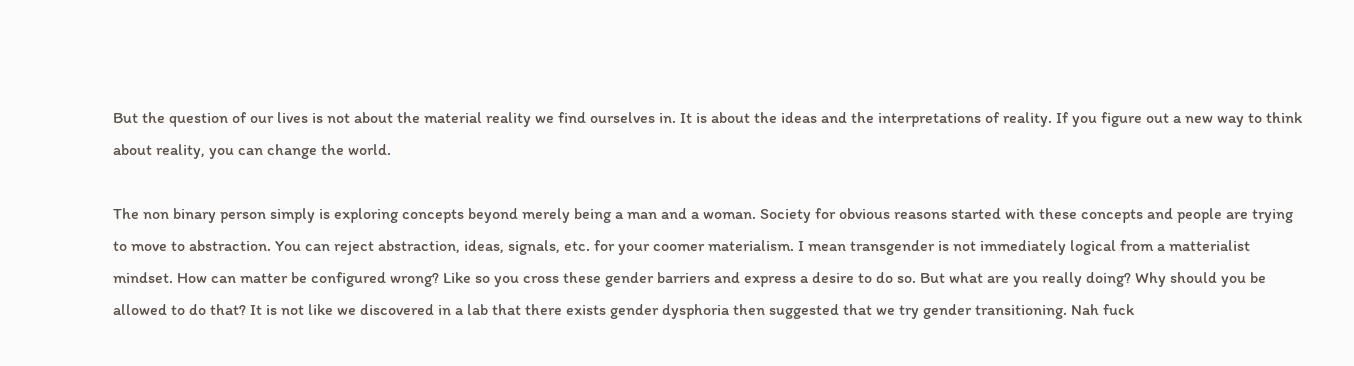But the question of our lives is not about the material reality we find ourselves in. It is about the ideas and the interpretations of reality. If you figure out a new way to think about reality, you can change the world.

The non binary person simply is exploring concepts beyond merely being a man and a woman. Society for obvious reasons started with these concepts and people are trying to move to abstraction. You can reject abstraction, ideas, signals, etc. for your coomer materialism. I mean transgender is not immediately logical from a matterialist mindset. How can matter be configured wrong? Like so you cross these gender barriers and express a desire to do so. But what are you really doing? Why should you be allowed to do that? It is not like we discovered in a lab that there exists gender dysphoria then suggested that we try gender transitioning. Nah fuck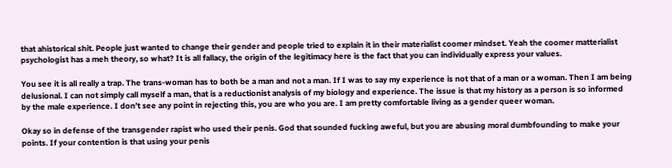that ahistorical shit. People just wanted to change their gender and people tried to explain it in their materialist coomer mindset. Yeah the coomer matterialist psychologist has a meh theory, so what? It is all fallacy, the origin of the legitimacy here is the fact that you can individually express your values.

You see it is all really a trap. The trans-woman has to both be a man and not a man. If I was to say my experience is not that of a man or a woman. Then I am being delusional. I can not simply call myself a man, that is a reductionist analysis of my biology and experience. The issue is that my history as a person is so informed by the male experience. I don’t see any point in rejecting this, you are who you are. I am pretty comfortable living as a gender queer woman.

Okay so in defense of the transgender rapist who used their penis. God that sounded fucking aweful, but you are abusing moral dumbfounding to make your points. If your contention is that using your penis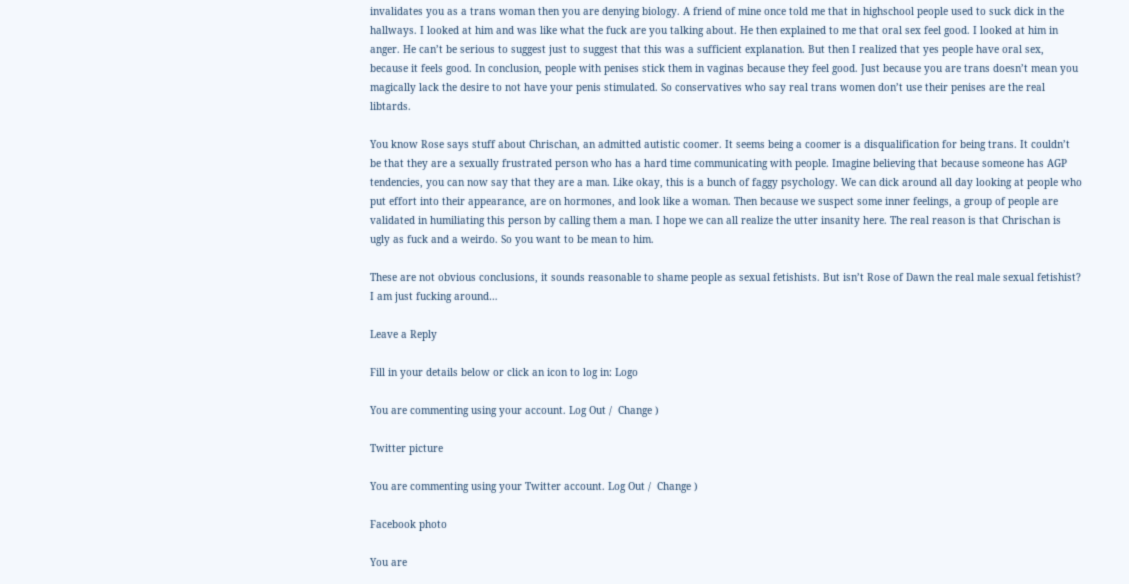invalidates you as a trans woman then you are denying biology. A friend of mine once told me that in highschool people used to suck dick in the hallways. I looked at him and was like what the fuck are you talking about. He then explained to me that oral sex feel good. I looked at him in anger. He can’t be serious to suggest just to suggest that this was a sufficient explanation. But then I realized that yes people have oral sex, because it feels good. In conclusion, people with penises stick them in vaginas because they feel good. Just because you are trans doesn’t mean you magically lack the desire to not have your penis stimulated. So conservatives who say real trans women don’t use their penises are the real libtards.

You know Rose says stuff about Chrischan, an admitted autistic coomer. It seems being a coomer is a disqualification for being trans. It couldn’t be that they are a sexually frustrated person who has a hard time communicating with people. Imagine believing that because someone has AGP tendencies, you can now say that they are a man. Like okay, this is a bunch of faggy psychology. We can dick around all day looking at people who put effort into their appearance, are on hormones, and look like a woman. Then because we suspect some inner feelings, a group of people are validated in humiliating this person by calling them a man. I hope we can all realize the utter insanity here. The real reason is that Chrischan is ugly as fuck and a weirdo. So you want to be mean to him.

These are not obvious conclusions, it sounds reasonable to shame people as sexual fetishists. But isn’t Rose of Dawn the real male sexual fetishist? I am just fucking around…

Leave a Reply

Fill in your details below or click an icon to log in: Logo

You are commenting using your account. Log Out /  Change )

Twitter picture

You are commenting using your Twitter account. Log Out /  Change )

Facebook photo

You are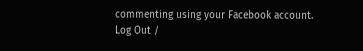commenting using your Facebook account. Log Out /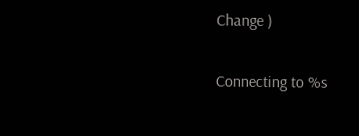Change )

Connecting to %s